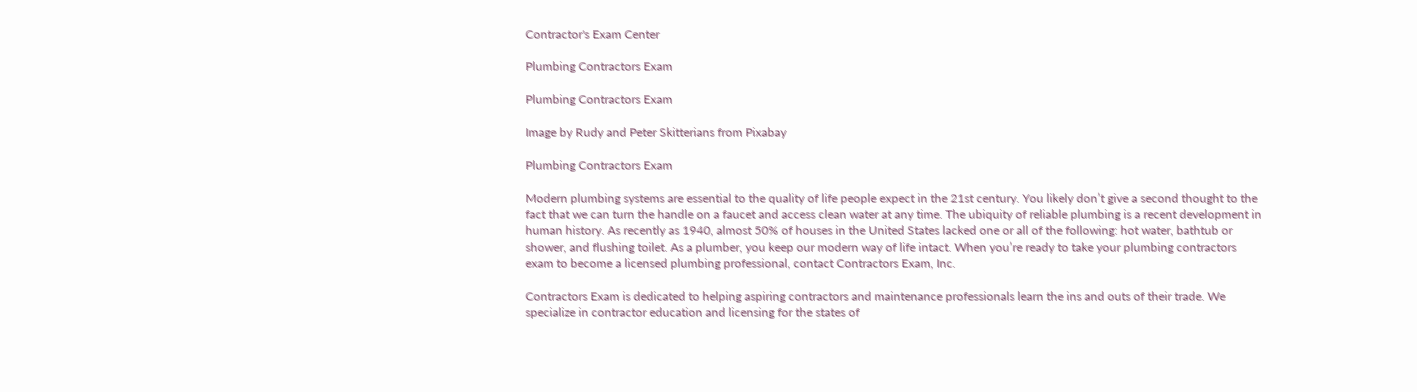Contractor's Exam Center

Plumbing Contractors Exam

Plumbing Contractors Exam

Image by Rudy and Peter Skitterians from Pixabay

Plumbing Contractors Exam

Modern plumbing systems are essential to the quality of life people expect in the 21st century. You likely don’t give a second thought to the fact that we can turn the handle on a faucet and access clean water at any time. The ubiquity of reliable plumbing is a recent development in human history. As recently as 1940, almost 50% of houses in the United States lacked one or all of the following: hot water, bathtub or shower, and flushing toilet. As a plumber, you keep our modern way of life intact. When you’re ready to take your plumbing contractors exam to become a licensed plumbing professional, contact Contractors Exam, Inc.

Contractors Exam is dedicated to helping aspiring contractors and maintenance professionals learn the ins and outs of their trade. We specialize in contractor education and licensing for the states of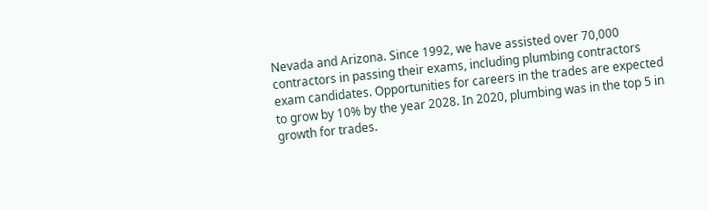Nevada and Arizona. Since 1992, we have assisted over 70,000 contractors in passing their exams, including plumbing contractors exam candidates. Opportunities for careers in the trades are expected to grow by 10% by the year 2028. In 2020, plumbing was in the top 5 in growth for trades.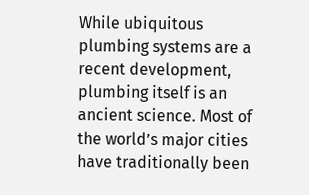While ubiquitous plumbing systems are a recent development, plumbing itself is an ancient science. Most of the world’s major cities have traditionally been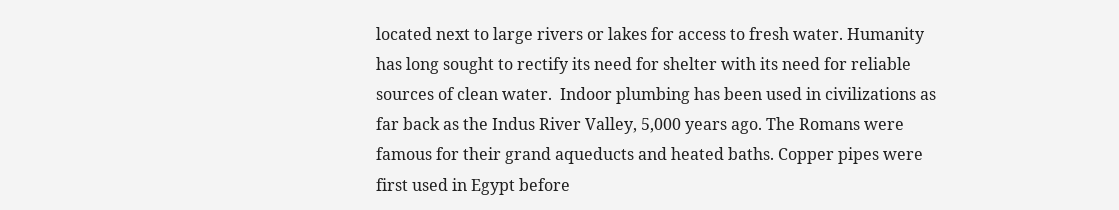located next to large rivers or lakes for access to fresh water. Humanity has long sought to rectify its need for shelter with its need for reliable sources of clean water.  Indoor plumbing has been used in civilizations as far back as the Indus River Valley, 5,000 years ago. The Romans were famous for their grand aqueducts and heated baths. Copper pipes were first used in Egypt before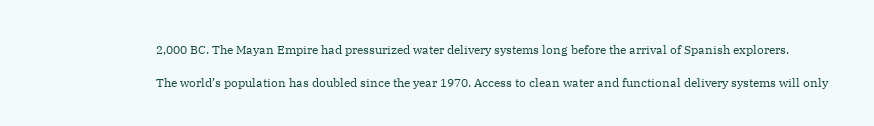2,000 BC. The Mayan Empire had pressurized water delivery systems long before the arrival of Spanish explorers.

The world’s population has doubled since the year 1970. Access to clean water and functional delivery systems will only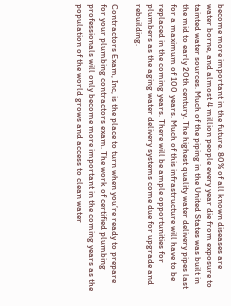become more important in the future. 80% of all known diseases are water borne, and almost 4 million people every year die from exposure to tainted water sources. Much of the piping in the United States was built in the mid to early 20th century. The highest quality water delivery pipes last for a maximum of 100 years. Much of this infrastructure will have to be replaced in the coming years. There will be ample opportunities for plumbers as the aging water delivery systems come due for upgrade and rebuilding.

Contractors Exam, Inc, is the place to turn when you’re ready to prepare for your plumbing contractors exam. The work of certified plumbing professionals will only become more important in the coming years as the population of the world grows and access to clean water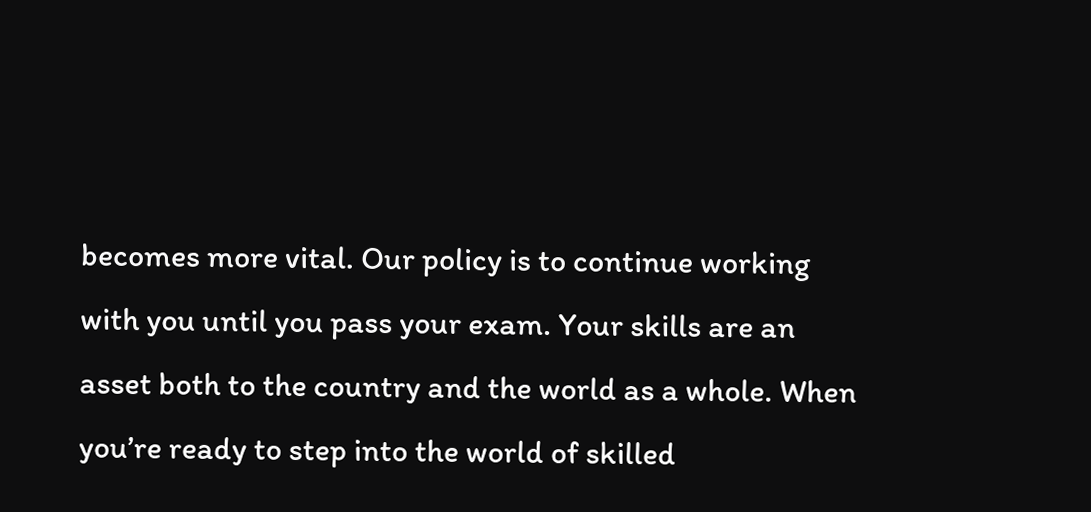becomes more vital. Our policy is to continue working with you until you pass your exam. Your skills are an asset both to the country and the world as a whole. When you’re ready to step into the world of skilled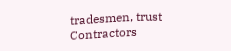tradesmen, trust Contractors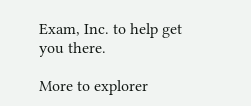Exam, Inc. to help get you there.

More to explorer